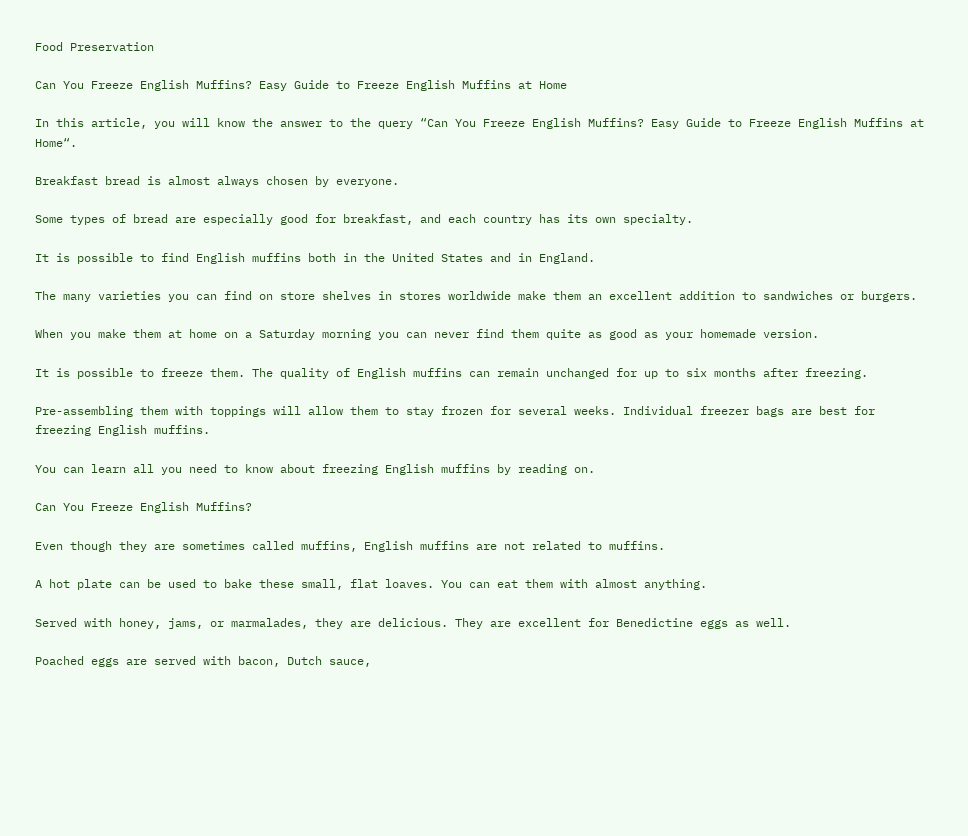Food Preservation

Can You Freeze English Muffins? Easy Guide to Freeze English Muffins at Home

In this article, you will know the answer to the query “Can You Freeze English Muffins? Easy Guide to Freeze English Muffins at Home“.

Breakfast bread is almost always chosen by everyone.

Some types of bread are especially good for breakfast, and each country has its own specialty.

It is possible to find English muffins both in the United States and in England.

The many varieties you can find on store shelves in stores worldwide make them an excellent addition to sandwiches or burgers.

When you make them at home on a Saturday morning you can never find them quite as good as your homemade version.

It is possible to freeze them. The quality of English muffins can remain unchanged for up to six months after freezing.

Pre-assembling them with toppings will allow them to stay frozen for several weeks. Individual freezer bags are best for freezing English muffins.

You can learn all you need to know about freezing English muffins by reading on.

Can You Freeze English Muffins?

Even though they are sometimes called muffins, English muffins are not related to muffins.

A hot plate can be used to bake these small, flat loaves. You can eat them with almost anything.

Served with honey, jams, or marmalades, they are delicious. They are excellent for Benedictine eggs as well.

Poached eggs are served with bacon, Dutch sauce,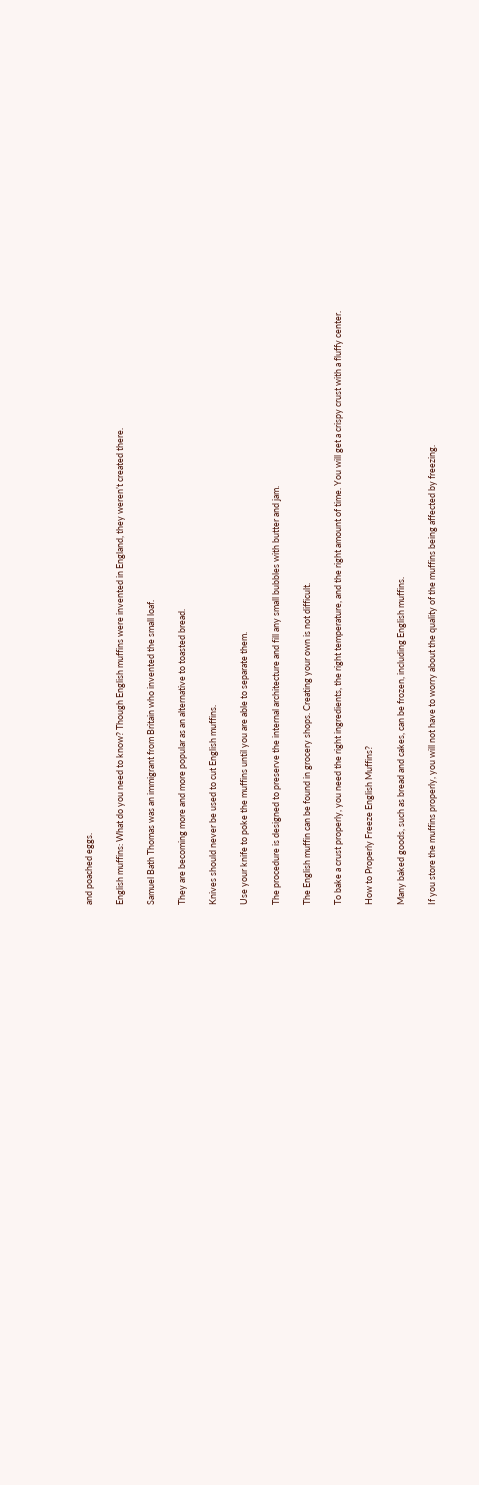and poached eggs.

English muffins: What do you need to know? Though English muffins were invented in England, they weren’t created there.

Samuel Bath Thomas was an immigrant from Britain who invented the small loaf.

They are becoming more and more popular as an alternative to toasted bread.

Knives should never be used to cut English muffins.

Use your knife to poke the muffins until you are able to separate them.

The procedure is designed to preserve the internal architecture and fill any small bubbles with butter and jam.

The English muffin can be found in grocery shops. Creating your own is not difficult.

To bake a crust properly, you need the right ingredients, the right temperature, and the right amount of time. You will get a crispy crust with a fluffy center.

How to Properly Freeze English Muffins?

Many baked goods, such as bread and cakes, can be frozen, including English muffins.

If you store the muffins properly, you will not have to worry about the quality of the muffins being affected by freezing.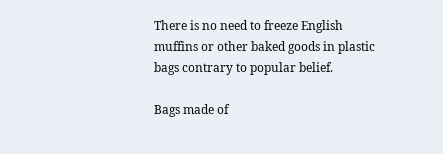There is no need to freeze English muffins or other baked goods in plastic bags contrary to popular belief.

Bags made of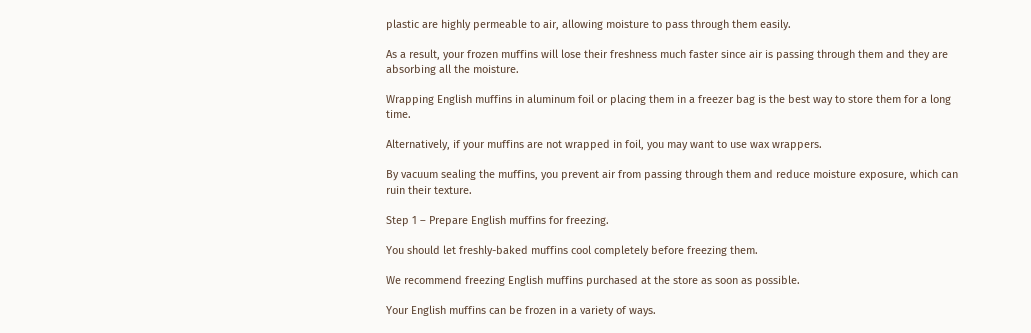plastic are highly permeable to air, allowing moisture to pass through them easily.

As a result, your frozen muffins will lose their freshness much faster since air is passing through them and they are absorbing all the moisture.

Wrapping English muffins in aluminum foil or placing them in a freezer bag is the best way to store them for a long time.

Alternatively, if your muffins are not wrapped in foil, you may want to use wax wrappers.

By vacuum sealing the muffins, you prevent air from passing through them and reduce moisture exposure, which can ruin their texture.

Step 1 – Prepare English muffins for freezing.

You should let freshly-baked muffins cool completely before freezing them.

We recommend freezing English muffins purchased at the store as soon as possible.

Your English muffins can be frozen in a variety of ways.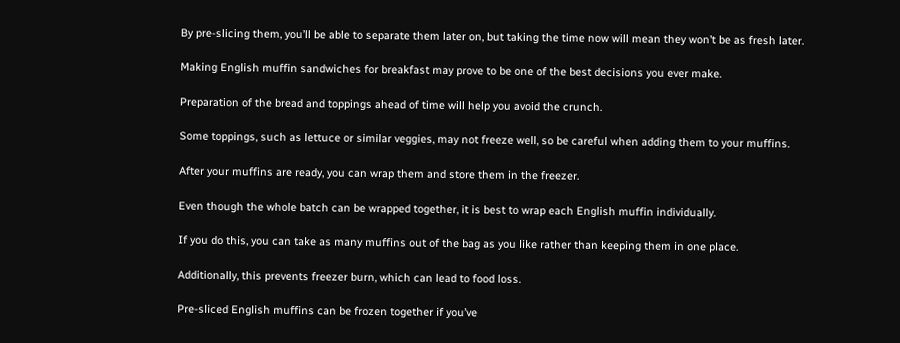By pre-slicing them, you’ll be able to separate them later on, but taking the time now will mean they won’t be as fresh later.

Making English muffin sandwiches for breakfast may prove to be one of the best decisions you ever make.

Preparation of the bread and toppings ahead of time will help you avoid the crunch.

Some toppings, such as lettuce or similar veggies, may not freeze well, so be careful when adding them to your muffins.

After your muffins are ready, you can wrap them and store them in the freezer.

Even though the whole batch can be wrapped together, it is best to wrap each English muffin individually.

If you do this, you can take as many muffins out of the bag as you like rather than keeping them in one place.

Additionally, this prevents freezer burn, which can lead to food loss.

Pre-sliced English muffins can be frozen together if you’ve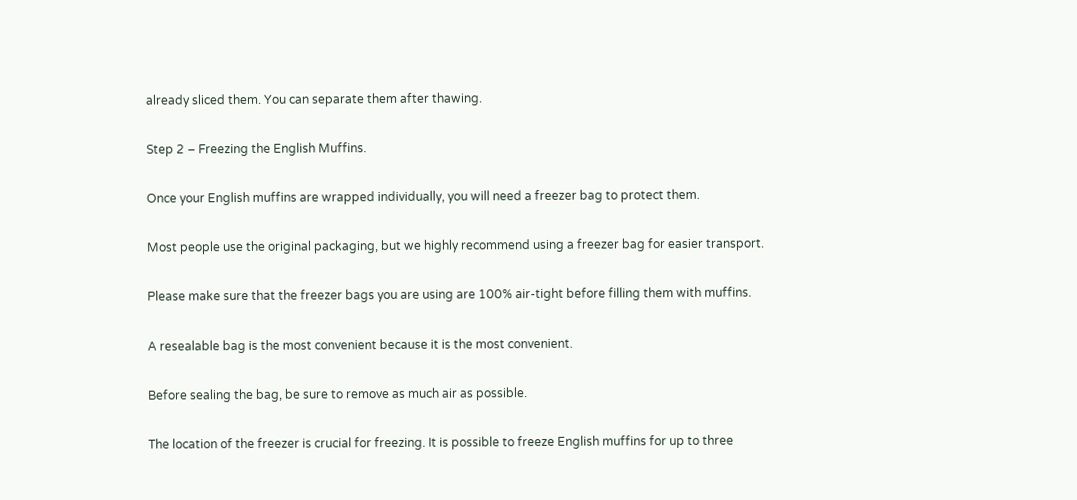already sliced them. You can separate them after thawing.

Step 2 – Freezing the English Muffins.

Once your English muffins are wrapped individually, you will need a freezer bag to protect them.

Most people use the original packaging, but we highly recommend using a freezer bag for easier transport.

Please make sure that the freezer bags you are using are 100% air-tight before filling them with muffins.

A resealable bag is the most convenient because it is the most convenient.

Before sealing the bag, be sure to remove as much air as possible.

The location of the freezer is crucial for freezing. It is possible to freeze English muffins for up to three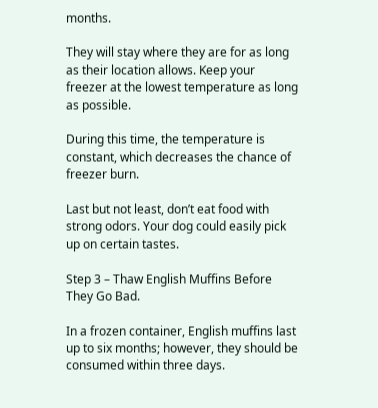months.

They will stay where they are for as long as their location allows. Keep your freezer at the lowest temperature as long as possible.

During this time, the temperature is constant, which decreases the chance of freezer burn.

Last but not least, don’t eat food with strong odors. Your dog could easily pick up on certain tastes.

Step 3 – Thaw English Muffins Before They Go Bad.

In a frozen container, English muffins last up to six months; however, they should be consumed within three days.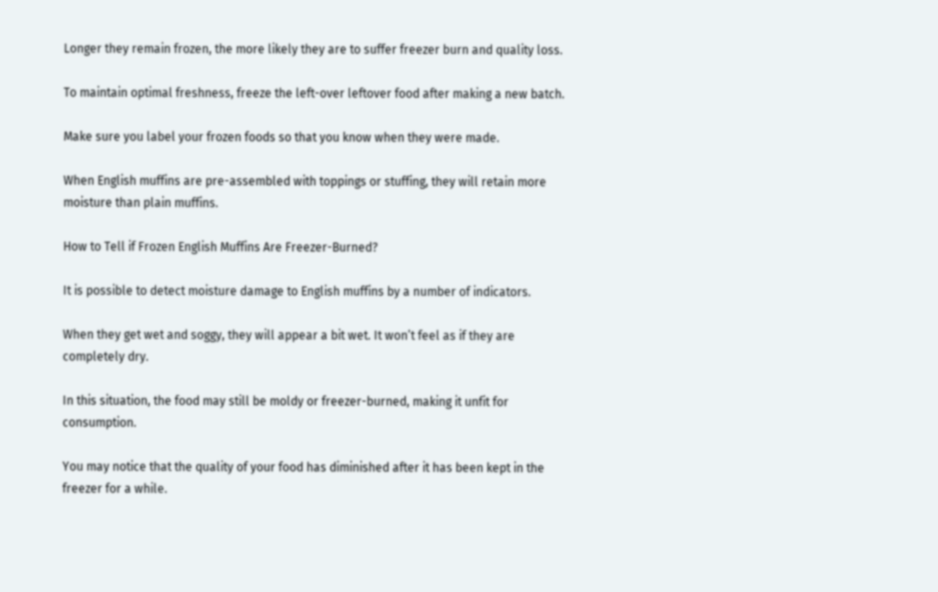Longer they remain frozen, the more likely they are to suffer freezer burn and quality loss.

To maintain optimal freshness, freeze the left-over leftover food after making a new batch.

Make sure you label your frozen foods so that you know when they were made.

When English muffins are pre-assembled with toppings or stuffing, they will retain more moisture than plain muffins.

How to Tell if Frozen English Muffins Are Freezer-Burned?

It is possible to detect moisture damage to English muffins by a number of indicators.

When they get wet and soggy, they will appear a bit wet. It won’t feel as if they are completely dry.

In this situation, the food may still be moldy or freezer-burned, making it unfit for consumption.

You may notice that the quality of your food has diminished after it has been kept in the freezer for a while.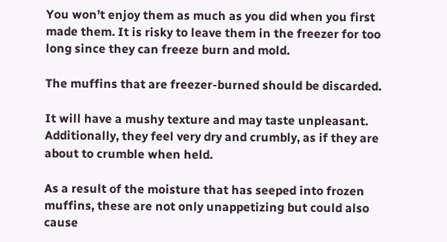You won’t enjoy them as much as you did when you first made them. It is risky to leave them in the freezer for too long since they can freeze burn and mold.

The muffins that are freezer-burned should be discarded.

It will have a mushy texture and may taste unpleasant. Additionally, they feel very dry and crumbly, as if they are about to crumble when held.

As a result of the moisture that has seeped into frozen muffins, these are not only unappetizing but could also cause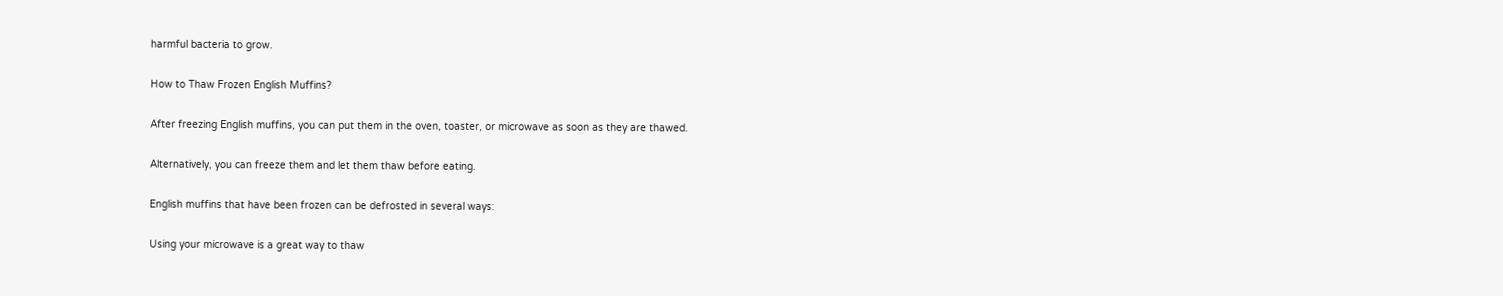harmful bacteria to grow.

How to Thaw Frozen English Muffins?

After freezing English muffins, you can put them in the oven, toaster, or microwave as soon as they are thawed.

Alternatively, you can freeze them and let them thaw before eating.

English muffins that have been frozen can be defrosted in several ways:

Using your microwave is a great way to thaw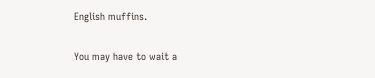English muffins.

You may have to wait a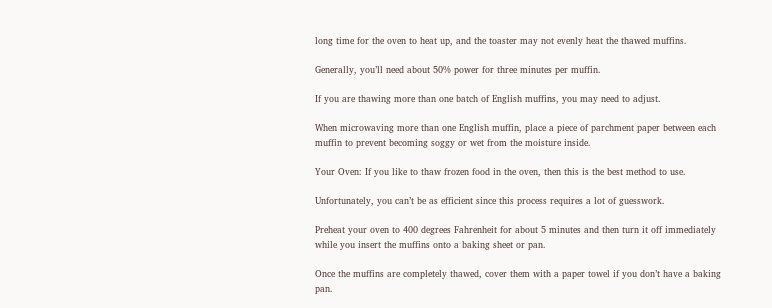long time for the oven to heat up, and the toaster may not evenly heat the thawed muffins.

Generally, you’ll need about 50% power for three minutes per muffin.

If you are thawing more than one batch of English muffins, you may need to adjust.

When microwaving more than one English muffin, place a piece of parchment paper between each muffin to prevent becoming soggy or wet from the moisture inside.

Your Oven: If you like to thaw frozen food in the oven, then this is the best method to use.

Unfortunately, you can’t be as efficient since this process requires a lot of guesswork.

Preheat your oven to 400 degrees Fahrenheit for about 5 minutes and then turn it off immediately while you insert the muffins onto a baking sheet or pan.

Once the muffins are completely thawed, cover them with a paper towel if you don’t have a baking pan.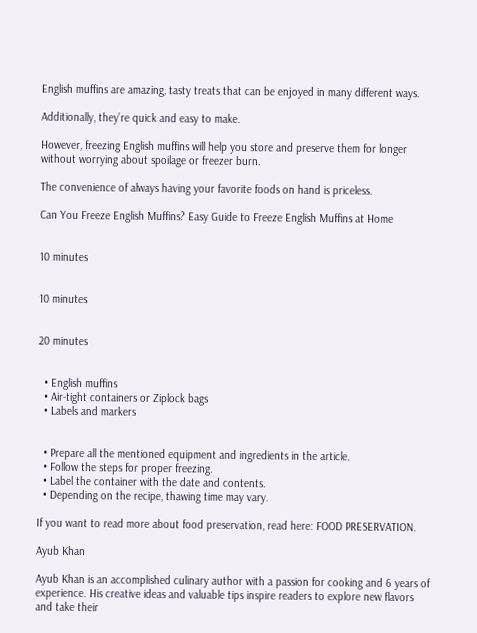English muffins are amazing, tasty treats that can be enjoyed in many different ways.

Additionally, they’re quick and easy to make.

However, freezing English muffins will help you store and preserve them for longer without worrying about spoilage or freezer burn.

The convenience of always having your favorite foods on hand is priceless.

Can You Freeze English Muffins? Easy Guide to Freeze English Muffins at Home


10 minutes


10 minutes


20 minutes


  • English muffins
  • Air-tight containers or Ziplock bags
  • Labels and markers


  • Prepare all the mentioned equipment and ingredients in the article.
  • Follow the steps for proper freezing.
  • Label the container with the date and contents.
  • Depending on the recipe, thawing time may vary.

If you want to read more about food preservation, read here: FOOD PRESERVATION.

Ayub Khan

Ayub Khan is an accomplished culinary author with a passion for cooking and 6 years of experience. His creative ideas and valuable tips inspire readers to explore new flavors and take their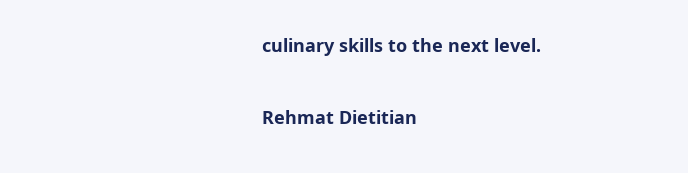culinary skills to the next level.

Rehmat Dietitian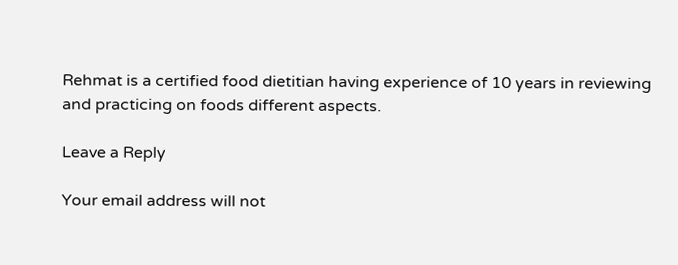Rehmat is a certified food dietitian having experience of 10 years in reviewing and practicing on foods different aspects.

Leave a Reply

Your email address will not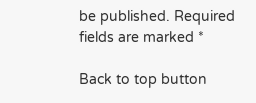be published. Required fields are marked *

Back to top button